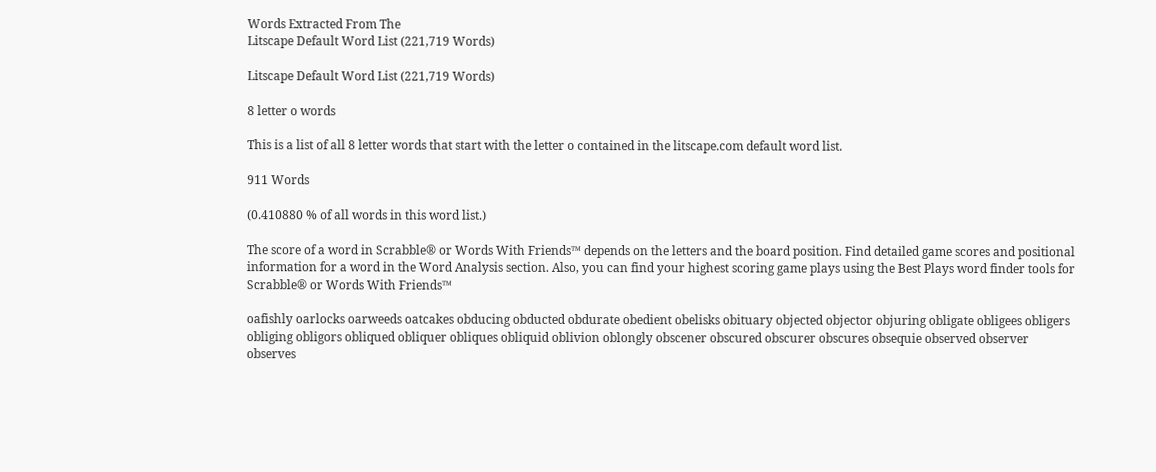Words Extracted From The
Litscape Default Word List (221,719 Words)

Litscape Default Word List (221,719 Words)

8 letter o words

This is a list of all 8 letter words that start with the letter o contained in the litscape.com default word list.

911 Words

(0.410880 % of all words in this word list.)

The score of a word in Scrabble® or Words With Friends™ depends on the letters and the board position. Find detailed game scores and positional information for a word in the Word Analysis section. Also, you can find your highest scoring game plays using the Best Plays word finder tools for Scrabble® or Words With Friends™

oafishly oarlocks oarweeds oatcakes obducing obducted obdurate obedient obelisks obituary objected objector objuring obligate obligees obligers obliging obligors obliqued obliquer obliques obliquid oblivion oblongly obscener obscured obscurer obscures obsequie observed observer observes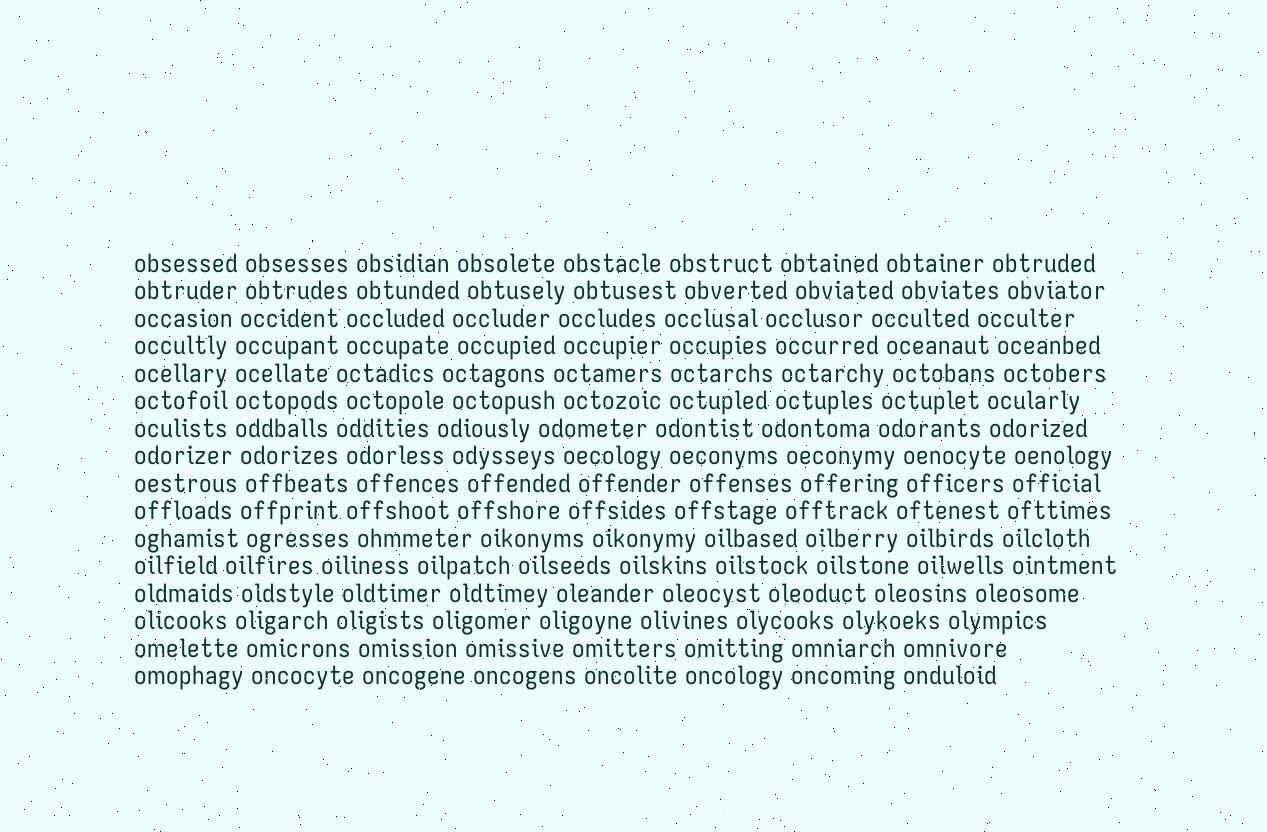obsessed obsesses obsidian obsolete obstacle obstruct obtained obtainer obtruded obtruder obtrudes obtunded obtusely obtusest obverted obviated obviates obviator occasion occident occluded occluder occludes occlusal occlusor occulted occulter occultly occupant occupate occupied occupier occupies occurred oceanaut oceanbed ocellary ocellate octadics octagons octamers octarchs octarchy octobans octobers octofoil octopods octopole octopush octozoic octupled octuples octuplet ocularly oculists oddballs oddities odiously odometer odontist odontoma odorants odorized odorizer odorizes odorless odysseys oecology oeconyms oeconymy oenocyte oenology oestrous offbeats offences offended offender offenses offering officers official offloads offprint offshoot offshore offsides offstage offtrack oftenest ofttimes oghamist ogresses ohmmeter oikonyms oikonymy oilbased oilberry oilbirds oilcloth oilfield oilfires oiliness oilpatch oilseeds oilskins oilstock oilstone oilwells ointment oldmaids oldstyle oldtimer oldtimey oleander oleocyst oleoduct oleosins oleosome olicooks oligarch oligists oligomer oligoyne olivines olycooks olykoeks olympics omelette omicrons omission omissive omitters omitting omniarch omnivore omophagy oncocyte oncogene oncogens oncolite oncology oncoming onduloid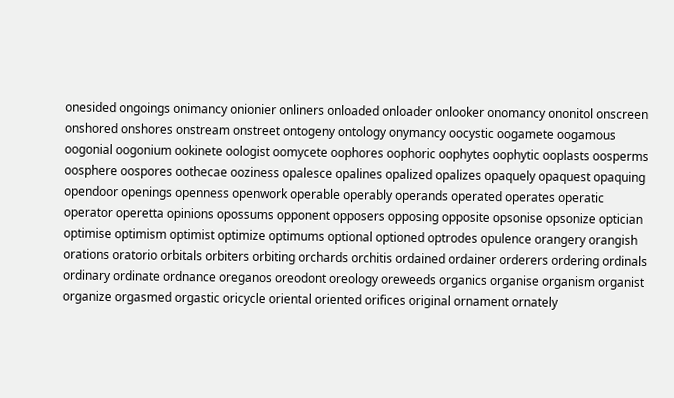onesided ongoings onimancy onionier onliners onloaded onloader onlooker onomancy ononitol onscreen onshored onshores onstream onstreet ontogeny ontology onymancy oocystic oogamete oogamous oogonial oogonium ookinete oologist oomycete oophores oophoric oophytes oophytic ooplasts oosperms oosphere oospores oothecae ooziness opalesce opalines opalized opalizes opaquely opaquest opaquing opendoor openings openness openwork operable operably operands operated operates operatic operator operetta opinions opossums opponent opposers opposing opposite opsonise opsonize optician optimise optimism optimist optimize optimums optional optioned optrodes opulence orangery orangish orations oratorio orbitals orbiters orbiting orchards orchitis ordained ordainer orderers ordering ordinals ordinary ordinate ordnance oreganos oreodont oreology oreweeds organics organise organism organist organize orgasmed orgastic oricycle oriental oriented orifices original ornament ornately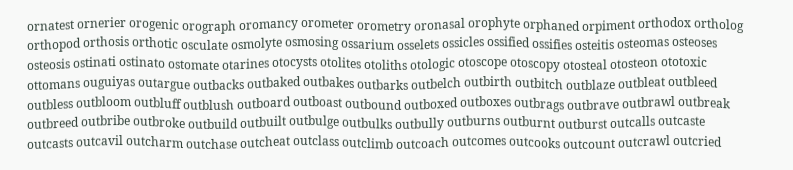ornatest ornerier orogenic orograph oromancy orometer orometry oronasal orophyte orphaned orpiment orthodox ortholog orthopod orthosis orthotic osculate osmolyte osmosing ossarium osselets ossicles ossified ossifies osteitis osteomas osteoses osteosis ostinati ostinato ostomate otarines otocysts otolites otoliths otologic otoscope otoscopy otosteal otosteon ototoxic ottomans ouguiyas outargue outbacks outbaked outbakes outbarks outbelch outbirth outbitch outblaze outbleat outbleed outbless outbloom outbluff outblush outboard outboast outbound outboxed outboxes outbrags outbrave outbrawl outbreak outbreed outbribe outbroke outbuild outbuilt outbulge outbulks outbully outburns outburnt outburst outcalls outcaste outcasts outcavil outcharm outchase outcheat outclass outclimb outcoach outcomes outcooks outcount outcrawl outcried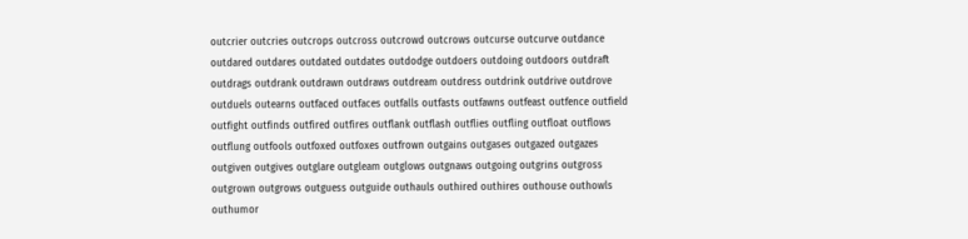outcrier outcries outcrops outcross outcrowd outcrows outcurse outcurve outdance outdared outdares outdated outdates outdodge outdoers outdoing outdoors outdraft outdrags outdrank outdrawn outdraws outdream outdress outdrink outdrive outdrove outduels outearns outfaced outfaces outfalls outfasts outfawns outfeast outfence outfield outfight outfinds outfired outfires outflank outflash outflies outfling outfloat outflows outflung outfools outfoxed outfoxes outfrown outgains outgases outgazed outgazes outgiven outgives outglare outgleam outglows outgnaws outgoing outgrins outgross outgrown outgrows outguess outguide outhauls outhired outhires outhouse outhowls outhumor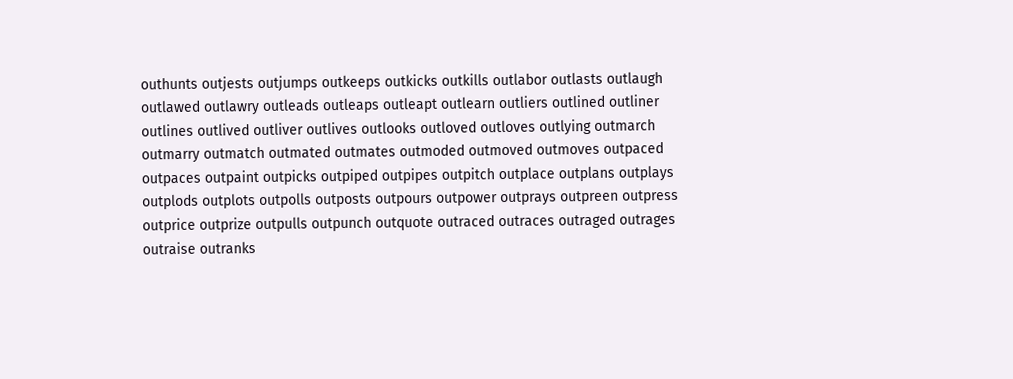outhunts outjests outjumps outkeeps outkicks outkills outlabor outlasts outlaugh outlawed outlawry outleads outleaps outleapt outlearn outliers outlined outliner outlines outlived outliver outlives outlooks outloved outloves outlying outmarch outmarry outmatch outmated outmates outmoded outmoved outmoves outpaced outpaces outpaint outpicks outpiped outpipes outpitch outplace outplans outplays outplods outplots outpolls outposts outpours outpower outprays outpreen outpress outprice outprize outpulls outpunch outquote outraced outraces outraged outrages outraise outranks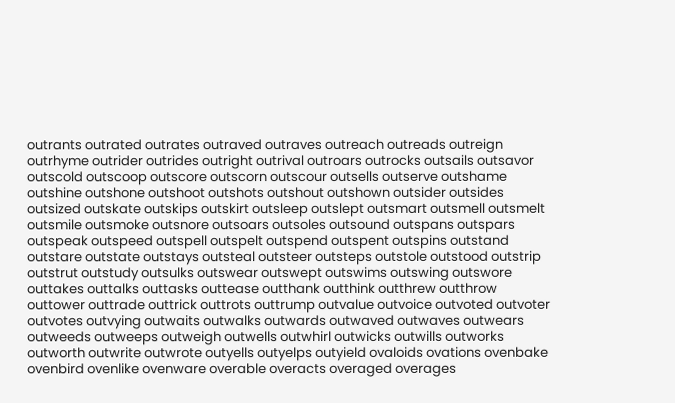outrants outrated outrates outraved outraves outreach outreads outreign outrhyme outrider outrides outright outrival outroars outrocks outsails outsavor outscold outscoop outscore outscorn outscour outsells outserve outshame outshine outshone outshoot outshots outshout outshown outsider outsides outsized outskate outskips outskirt outsleep outslept outsmart outsmell outsmelt outsmile outsmoke outsnore outsoars outsoles outsound outspans outspars outspeak outspeed outspell outspelt outspend outspent outspins outstand outstare outstate outstays outsteal outsteer outsteps outstole outstood outstrip outstrut outstudy outsulks outswear outswept outswims outswing outswore outtakes outtalks outtasks outtease outthank outthink outthrew outthrow outtower outtrade outtrick outtrots outtrump outvalue outvoice outvoted outvoter outvotes outvying outwaits outwalks outwards outwaved outwaves outwears outweeds outweeps outweigh outwells outwhirl outwicks outwills outworks outworth outwrite outwrote outyells outyelps outyield ovaloids ovations ovenbake ovenbird ovenlike ovenware overable overacts overaged overages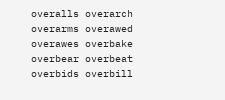overalls overarch overarms overawed overawes overbake overbear overbeat overbids overbill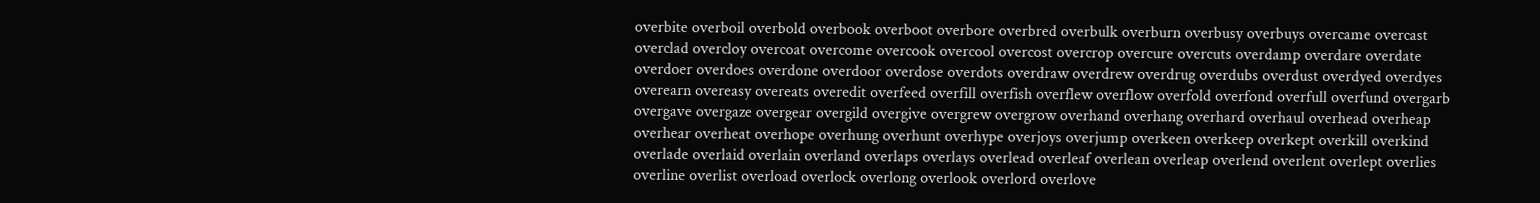overbite overboil overbold overbook overboot overbore overbred overbulk overburn overbusy overbuys overcame overcast overclad overcloy overcoat overcome overcook overcool overcost overcrop overcure overcuts overdamp overdare overdate overdoer overdoes overdone overdoor overdose overdots overdraw overdrew overdrug overdubs overdust overdyed overdyes overearn overeasy overeats overedit overfeed overfill overfish overflew overflow overfold overfond overfull overfund overgarb overgave overgaze overgear overgild overgive overgrew overgrow overhand overhang overhard overhaul overhead overheap overhear overheat overhope overhung overhunt overhype overjoys overjump overkeen overkeep overkept overkill overkind overlade overlaid overlain overland overlaps overlays overlead overleaf overlean overleap overlend overlent overlept overlies overline overlist overload overlock overlong overlook overlord overlove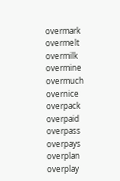overmark overmelt overmilk overmine overmuch overnice overpack overpaid overpass overpays overplan overplay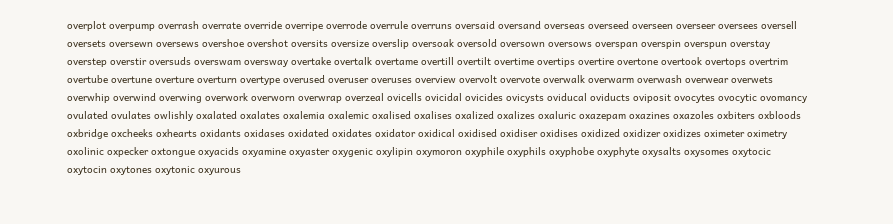overplot overpump overrash overrate override overripe overrode overrule overruns oversaid oversand overseas overseed overseen overseer oversees oversell oversets oversewn oversews overshoe overshot oversits oversize overslip oversoak oversold oversown oversows overspan overspin overspun overstay overstep overstir oversuds overswam oversway overtake overtalk overtame overtill overtilt overtime overtips overtire overtone overtook overtops overtrim overtube overtune overture overturn overtype overused overuser overuses overview overvolt overvote overwalk overwarm overwash overwear overwets overwhip overwind overwing overwork overworn overwrap overzeal ovicells ovicidal ovicides ovicysts oviducal oviducts oviposit ovocytes ovocytic ovomancy ovulated ovulates owlishly oxalated oxalates oxalemia oxalemic oxalised oxalises oxalized oxalizes oxaluric oxazepam oxazines oxazoles oxbiters oxbloods oxbridge oxcheeks oxhearts oxidants oxidases oxidated oxidates oxidator oxidical oxidised oxidiser oxidises oxidized oxidizer oxidizes oximeter oximetry oxolinic oxpecker oxtongue oxyacids oxyamine oxyaster oxygenic oxylipin oxymoron oxyphile oxyphils oxyphobe oxyphyte oxysalts oxysomes oxytocic oxytocin oxytones oxytonic oxyurous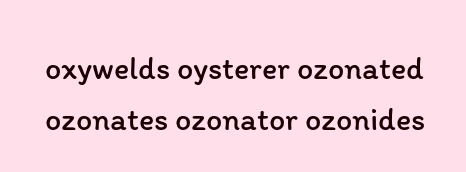oxywelds oysterer ozonated ozonates ozonator ozonides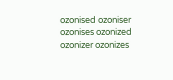ozonised ozoniser ozonises ozonized ozonizer ozonizes